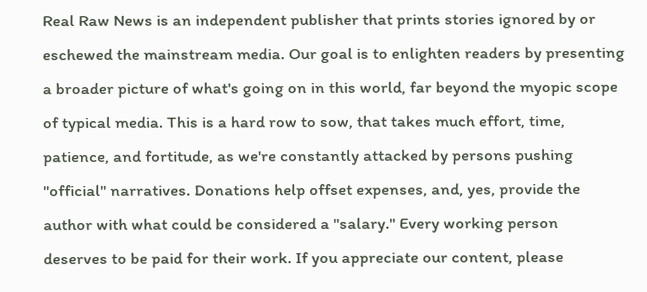Real Raw News is an independent publisher that prints stories ignored by or eschewed the mainstream media. Our goal is to enlighten readers by presenting a broader picture of what's going on in this world, far beyond the myopic scope of typical media. This is a hard row to sow, that takes much effort, time, patience, and fortitude, as we're constantly attacked by persons pushing "official" narratives. Donations help offset expenses, and, yes, provide the author with what could be considered a "salary." Every working person deserves to be paid for their work. If you appreciate our content, please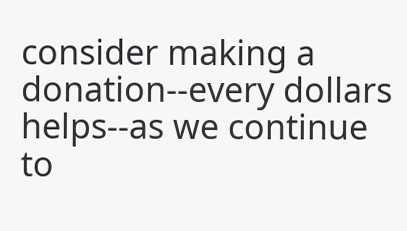consider making a donation--every dollars helps--as we continue to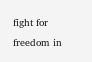fight for freedom in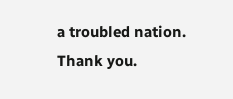a troubled nation. Thank you.